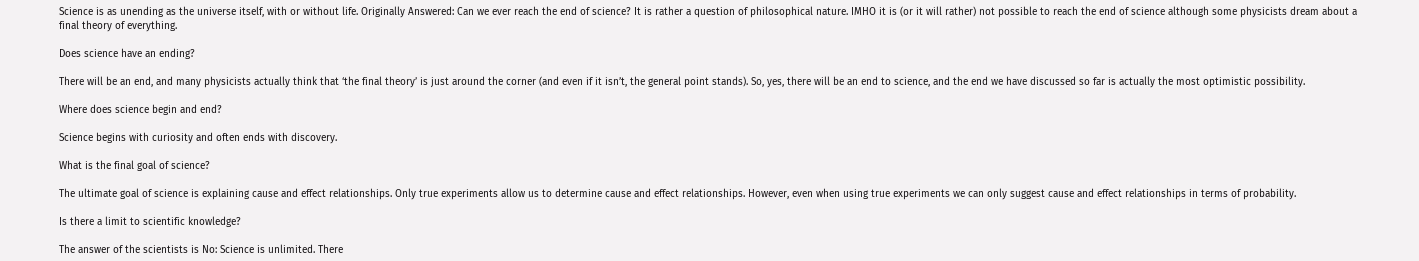Science is as unending as the universe itself, with or without life. Originally Answered: Can we ever reach the end of science? It is rather a question of philosophical nature. IMHO it is (or it will rather) not possible to reach the end of science although some physicists dream about a final theory of everything.

Does science have an ending?

There will be an end, and many physicists actually think that ‘the final theory’ is just around the corner (and even if it isn’t, the general point stands). So, yes, there will be an end to science, and the end we have discussed so far is actually the most optimistic possibility.

Where does science begin and end?

Science begins with curiosity and often ends with discovery.

What is the final goal of science?

The ultimate goal of science is explaining cause and effect relationships. Only true experiments allow us to determine cause and effect relationships. However, even when using true experiments we can only suggest cause and effect relationships in terms of probability.

Is there a limit to scientific knowledge?

The answer of the scientists is No: Science is unlimited. There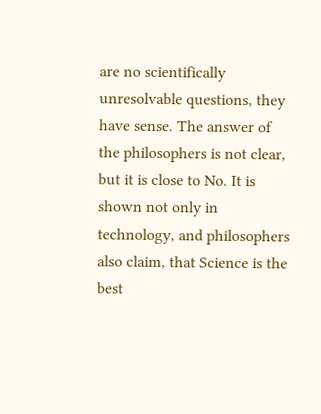are no scientifically unresolvable questions, they have sense. The answer of the philosophers is not clear, but it is close to No. It is shown not only in technology, and philosophers also claim, that Science is the best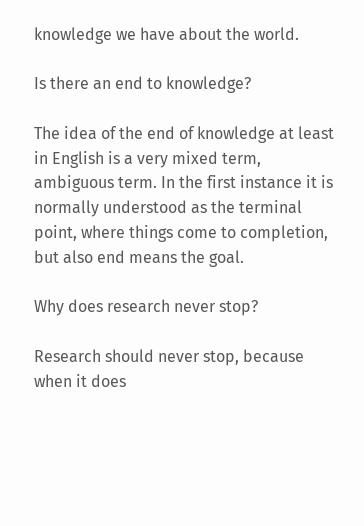knowledge we have about the world.

Is there an end to knowledge?

The idea of the end of knowledge at least in English is a very mixed term, ambiguous term. In the first instance it is normally understood as the terminal point, where things come to completion, but also end means the goal.

Why does research never stop?

Research should never stop, because when it does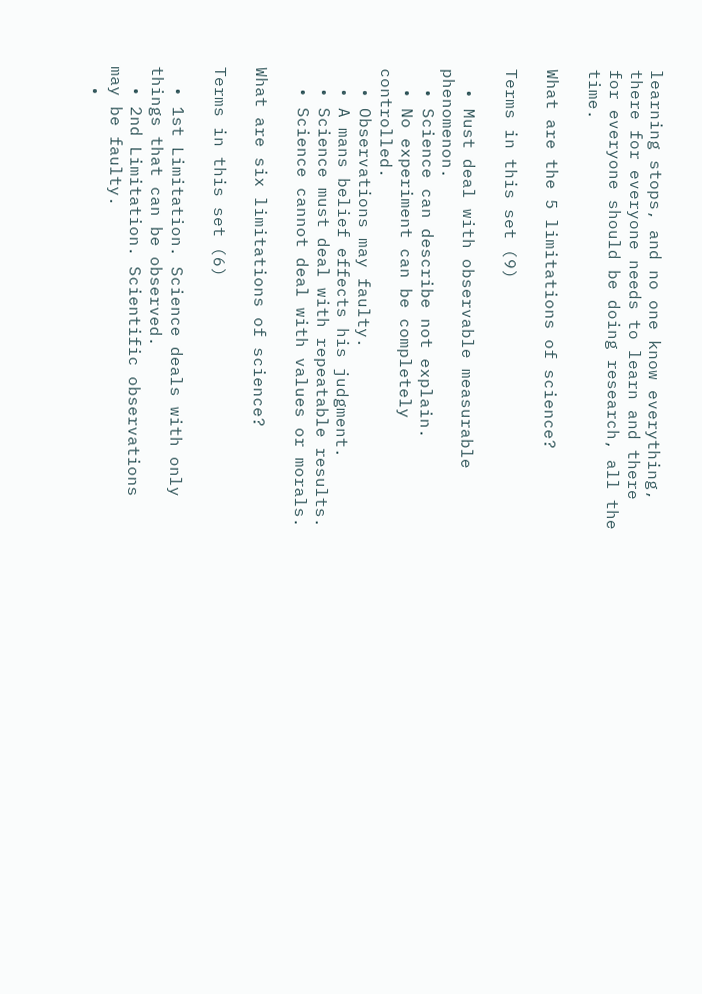learning stops, and no one know everything, there for everyone needs to learn and there for everyone should be doing research, all the time.

What are the 5 limitations of science?

Terms in this set (9)

  • Must deal with observable measurable phenomenon.
  • Science can describe not explain.
  • No experiment can be completely controlled.
  • Observations may faulty.
  • A mans belief effects his judgment.
  • Science must deal with repeatable results.
  • Science cannot deal with values or morals.

What are six limitations of science?

Terms in this set (6)

  • 1st Limitation. Science deals with only things that can be observed.
  • 2nd Limitation. Scientific observations may be faulty.
  •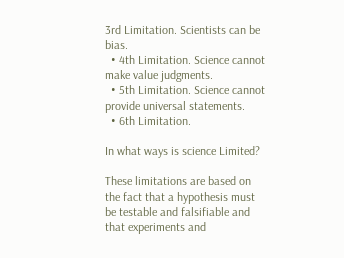3rd Limitation. Scientists can be bias.
  • 4th Limitation. Science cannot make value judgments.
  • 5th Limitation. Science cannot provide universal statements.
  • 6th Limitation.

In what ways is science Limited?

These limitations are based on the fact that a hypothesis must be testable and falsifiable and that experiments and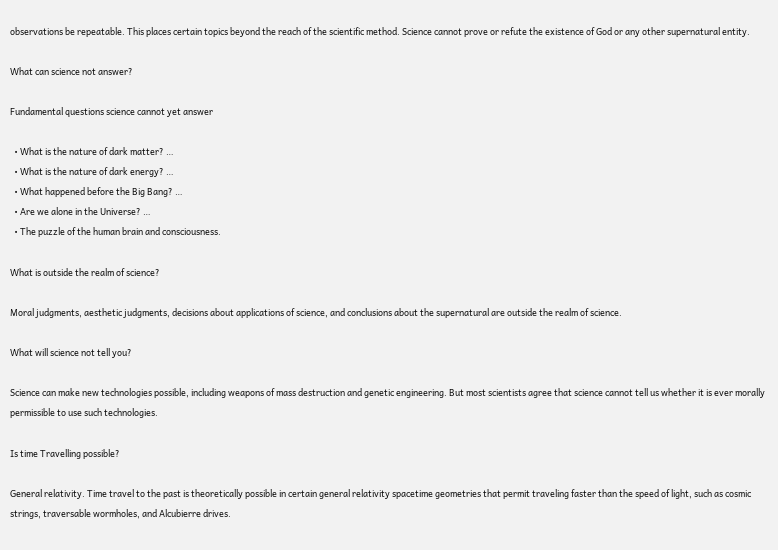observations be repeatable. This places certain topics beyond the reach of the scientific method. Science cannot prove or refute the existence of God or any other supernatural entity.

What can science not answer?

Fundamental questions science cannot yet answer

  • What is the nature of dark matter? …
  • What is the nature of dark energy? …
  • What happened before the Big Bang? …
  • Are we alone in the Universe? …
  • The puzzle of the human brain and consciousness.

What is outside the realm of science?

Moral judgments, aesthetic judgments, decisions about applications of science, and conclusions about the supernatural are outside the realm of science.

What will science not tell you?

Science can make new technologies possible, including weapons of mass destruction and genetic engineering. But most scientists agree that science cannot tell us whether it is ever morally permissible to use such technologies.

Is time Travelling possible?

General relativity. Time travel to the past is theoretically possible in certain general relativity spacetime geometries that permit traveling faster than the speed of light, such as cosmic strings, traversable wormholes, and Alcubierre drives.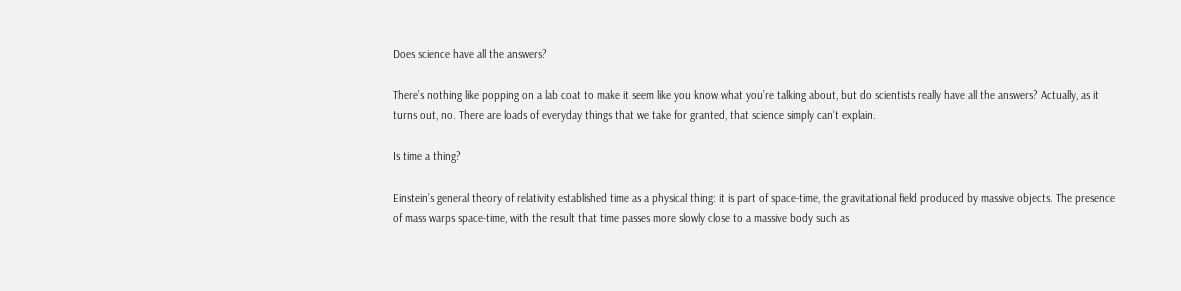Does science have all the answers?

There’s nothing like popping on a lab coat to make it seem like you know what you’re talking about, but do scientists really have all the answers? Actually, as it turns out, no. There are loads of everyday things that we take for granted, that science simply can’t explain.

Is time a thing?

Einstein’s general theory of relativity established time as a physical thing: it is part of space-time, the gravitational field produced by massive objects. The presence of mass warps space-time, with the result that time passes more slowly close to a massive body such as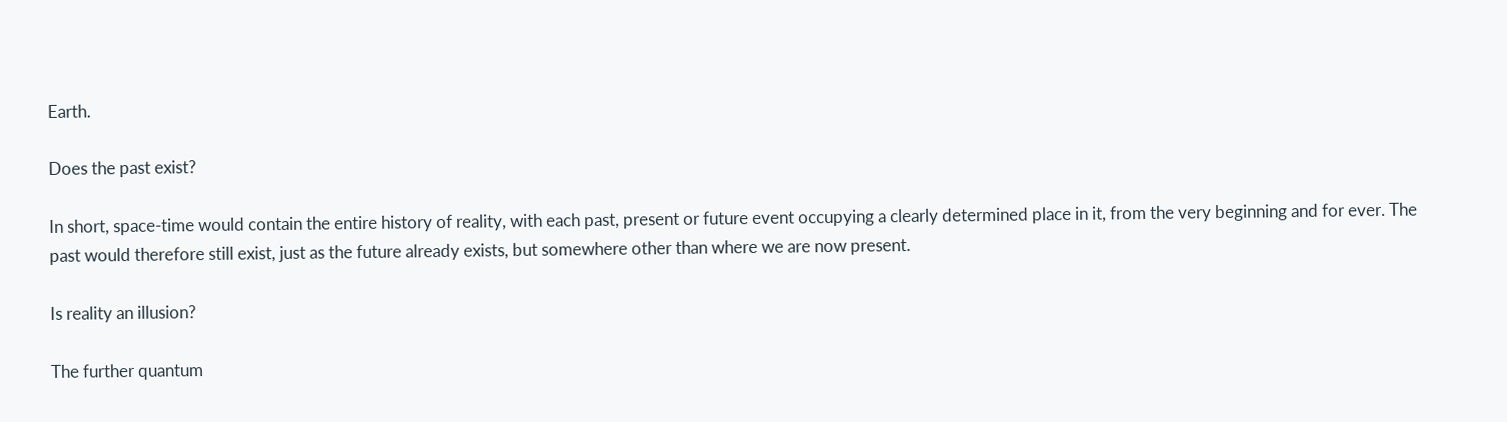Earth.

Does the past exist?

In short, space-time would contain the entire history of reality, with each past, present or future event occupying a clearly determined place in it, from the very beginning and for ever. The past would therefore still exist, just as the future already exists, but somewhere other than where we are now present.

Is reality an illusion?

The further quantum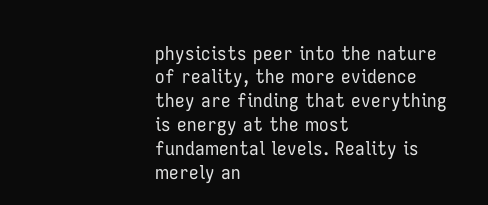physicists peer into the nature of reality, the more evidence they are finding that everything is energy at the most fundamental levels. Reality is merely an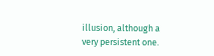illusion, although a very persistent one.